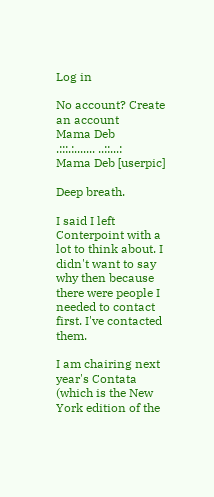Log in

No account? Create an account
Mama Deb
.:::.:....... ..::...:
Mama Deb [userpic]

Deep breath.

I said I left Conterpoint with a lot to think about. I didn't want to say why then because there were people I needed to contact first. I've contacted them.

I am chairing next year's Contata (which is the New York edition of the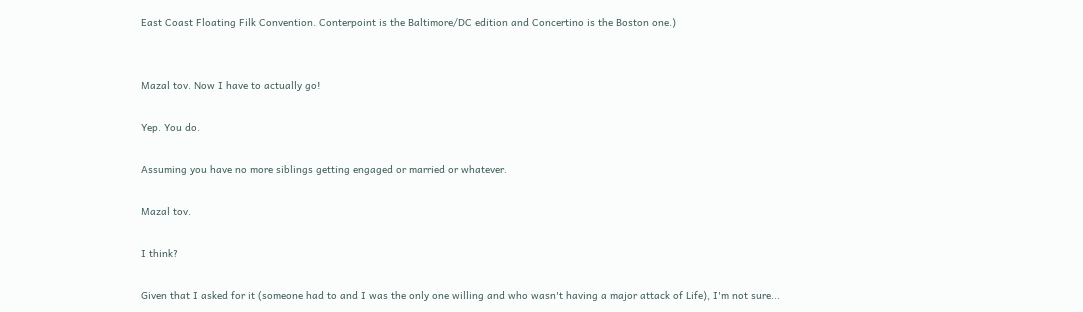East Coast Floating Filk Convention. Conterpoint is the Baltimore/DC edition and Concertino is the Boston one.)


Mazal tov. Now I have to actually go!

Yep. You do.

Assuming you have no more siblings getting engaged or married or whatever.

Mazal tov.

I think?

Given that I asked for it (someone had to and I was the only one willing and who wasn't having a major attack of Life), I'm not sure...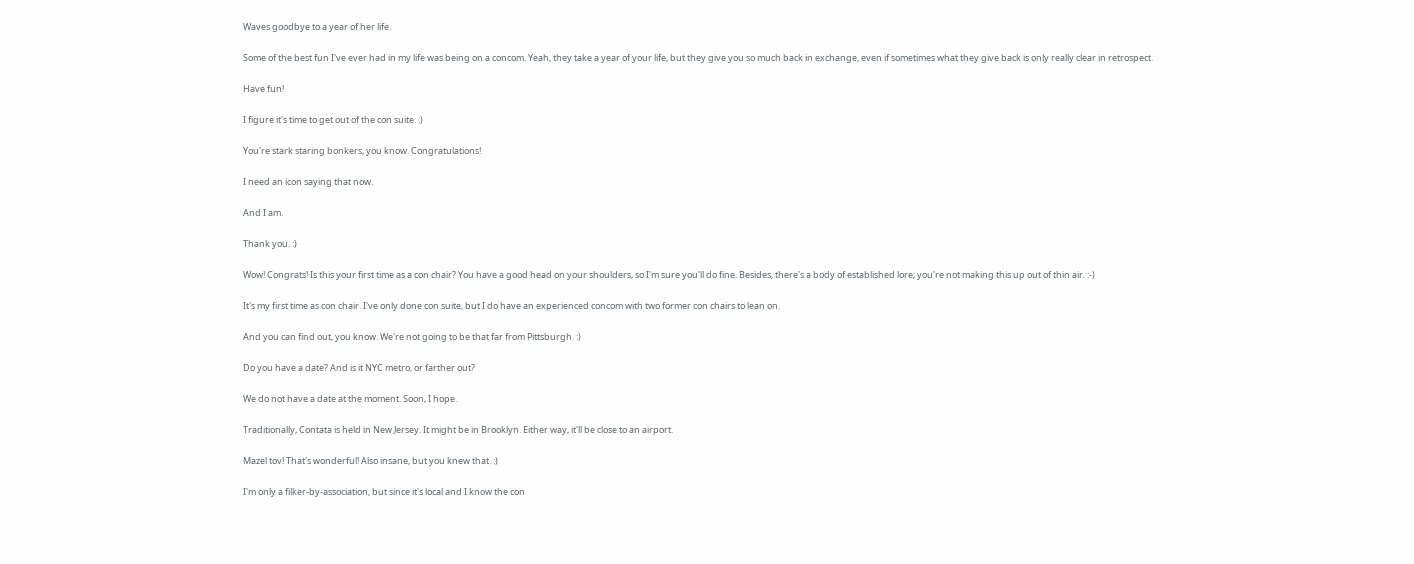Waves goodbye to a year of her life.

Some of the best fun I've ever had in my life was being on a concom. Yeah, they take a year of your life, but they give you so much back in exchange, even if sometimes what they give back is only really clear in retrospect.

Have fun!

I figure it's time to get out of the con suite. :)

You're stark staring bonkers, you know. Congratulations!

I need an icon saying that now.

And I am.

Thank you. :)

Wow! Congrats! Is this your first time as a con chair? You have a good head on your shoulders, so I'm sure you'll do fine. Besides, there's a body of established lore; you're not making this up out of thin air. :-)

It's my first time as con chair. I've only done con suite, but I do have an experienced concom with two former con chairs to lean on.

And you can find out, you know. We're not going to be that far from Pittsburgh. :)

Do you have a date? And is it NYC metro, or farther out?

We do not have a date at the moment. Soon, I hope.

Traditionally, Contata is held in New Jersey. It might be in Brooklyn. Either way, it'll be close to an airport.

Mazel tov! That's wonderful! Also insane, but you knew that. :)

I'm only a filker-by-association, but since it's local and I know the con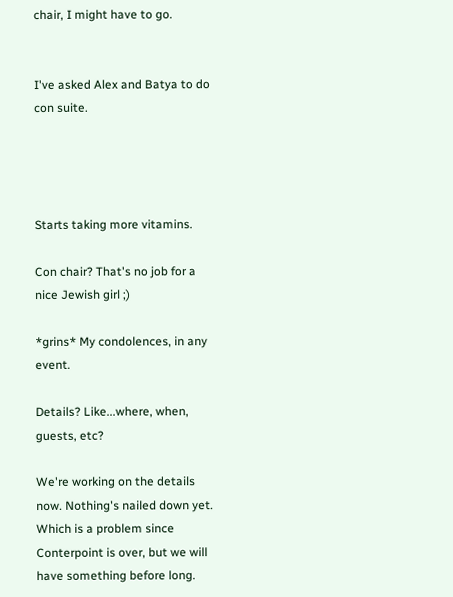chair, I might have to go.


I've asked Alex and Batya to do con suite.




Starts taking more vitamins.

Con chair? That's no job for a nice Jewish girl ;)

*grins* My condolences, in any event.

Details? Like...where, when, guests, etc?

We're working on the details now. Nothing's nailed down yet. Which is a problem since Conterpoint is over, but we will have something before long.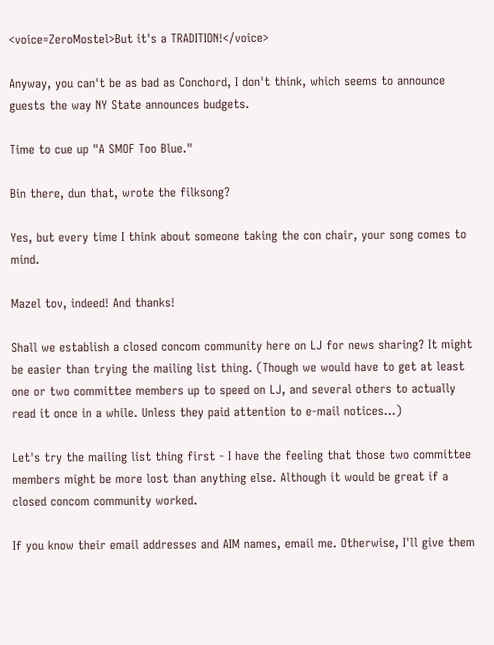<voice=ZeroMostel>But it's a TRADITION!</voice>

Anyway, you can't be as bad as Conchord, I don't think, which seems to announce guests the way NY State announces budgets.

Time to cue up "A SMOF Too Blue."

Bin there, dun that, wrote the filksong?

Yes, but every time I think about someone taking the con chair, your song comes to mind.

Mazel tov, indeed! And thanks!

Shall we establish a closed concom community here on LJ for news sharing? It might be easier than trying the mailing list thing. (Though we would have to get at least one or two committee members up to speed on LJ, and several others to actually read it once in a while. Unless they paid attention to e-mail notices...)

Let's try the mailing list thing first - I have the feeling that those two committee members might be more lost than anything else. Although it would be great if a closed concom community worked.

If you know their email addresses and AIM names, email me. Otherwise, I'll give them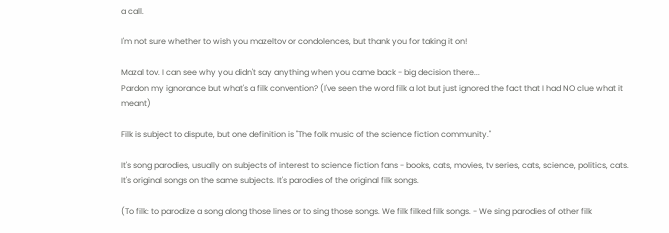a call.

I'm not sure whether to wish you mazeltov or condolences, but thank you for taking it on!

Mazal tov. I can see why you didn't say anything when you came back - big decision there...
Pardon my ignorance but what's a filk convention? (I've seen the word filk a lot but just ignored the fact that I had NO clue what it meant)

Filk is subject to dispute, but one definition is "The folk music of the science fiction community."

It's song parodies, usually on subjects of interest to science fiction fans - books, cats, movies, tv series, cats, science, politics, cats. It's original songs on the same subjects. It's parodies of the original filk songs.

(To filk: to parodize a song along those lines or to sing those songs. We filk filked filk songs. - We sing parodies of other filk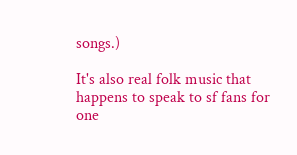songs.)

It's also real folk music that happens to speak to sf fans for one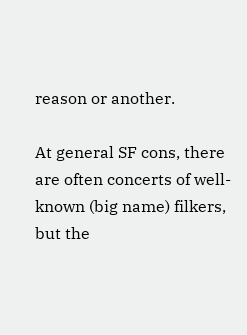reason or another.

At general SF cons, there are often concerts of well-known (big name) filkers, but the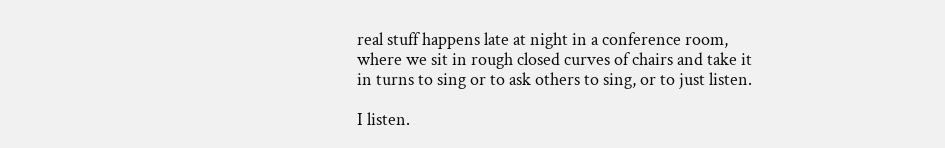real stuff happens late at night in a conference room, where we sit in rough closed curves of chairs and take it in turns to sing or to ask others to sing, or to just listen.

I listen.